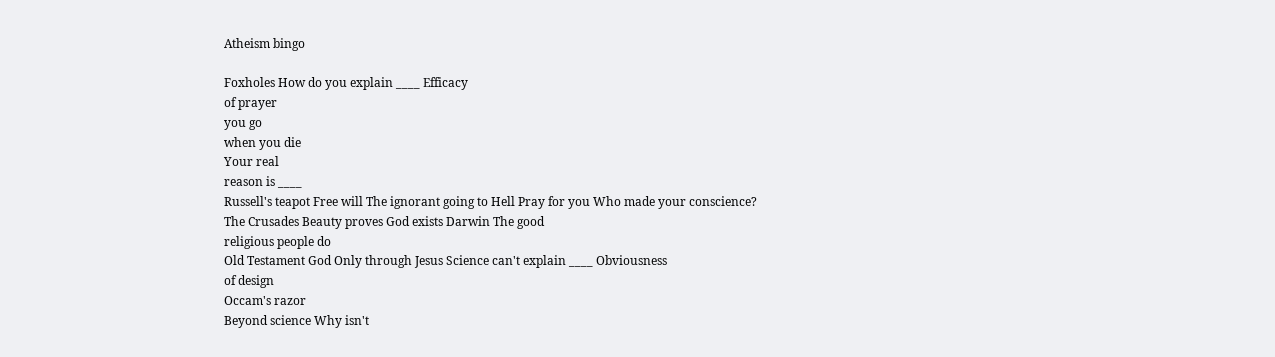Atheism bingo

Foxholes How do you explain ____ Efficacy
of prayer
you go
when you die
Your real
reason is ____
Russell's teapot Free will The ignorant going to Hell Pray for you Who made your conscience?
The Crusades Beauty proves God exists Darwin The good
religious people do
Old Testament God Only through Jesus Science can't explain ____ Obviousness
of design
Occam's razor
Beyond science Why isn't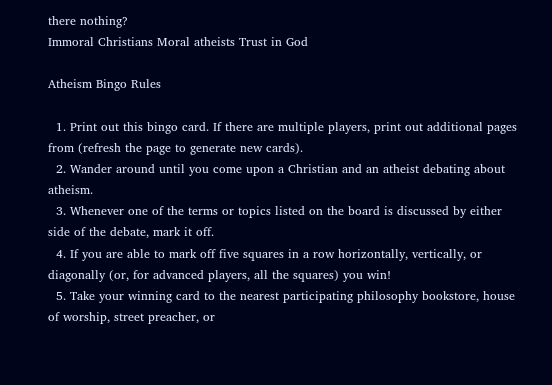there nothing?
Immoral Christians Moral atheists Trust in God

Atheism Bingo Rules

  1. Print out this bingo card. If there are multiple players, print out additional pages from (refresh the page to generate new cards).
  2. Wander around until you come upon a Christian and an atheist debating about atheism.
  3. Whenever one of the terms or topics listed on the board is discussed by either side of the debate, mark it off.
  4. If you are able to mark off five squares in a row horizontally, vertically, or diagonally (or, for advanced players, all the squares) you win!
  5. Take your winning card to the nearest participating philosophy bookstore, house of worship, street preacher, or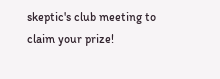skeptic's club meeting to claim your prize!